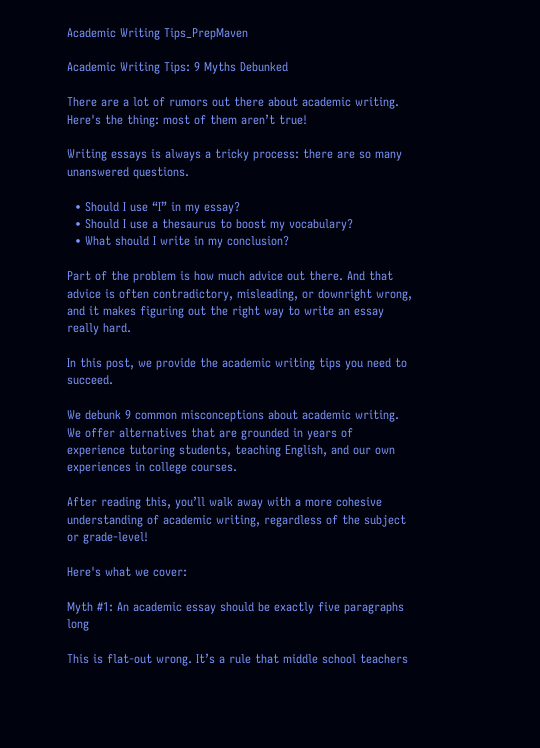Academic Writing Tips_PrepMaven

Academic Writing Tips: 9 Myths Debunked

There are a lot of rumors out there about academic writing. Here's the thing: most of them aren’t true!

Writing essays is always a tricky process: there are so many unanswered questions.

  • Should I use “I” in my essay?
  • Should I use a thesaurus to boost my vocabulary?
  • What should I write in my conclusion?

Part of the problem is how much advice out there. And that advice is often contradictory, misleading, or downright wrong, and it makes figuring out the right way to write an essay really hard.

In this post, we provide the academic writing tips you need to succeed.

We debunk 9 common misconceptions about academic writing. We offer alternatives that are grounded in years of experience tutoring students, teaching English, and our own experiences in college courses.

After reading this, you’ll walk away with a more cohesive understanding of academic writing, regardless of the subject or grade-level!

Here's what we cover:

Myth #1: An academic essay should be exactly five paragraphs long

This is flat-out wrong. It’s a rule that middle school teachers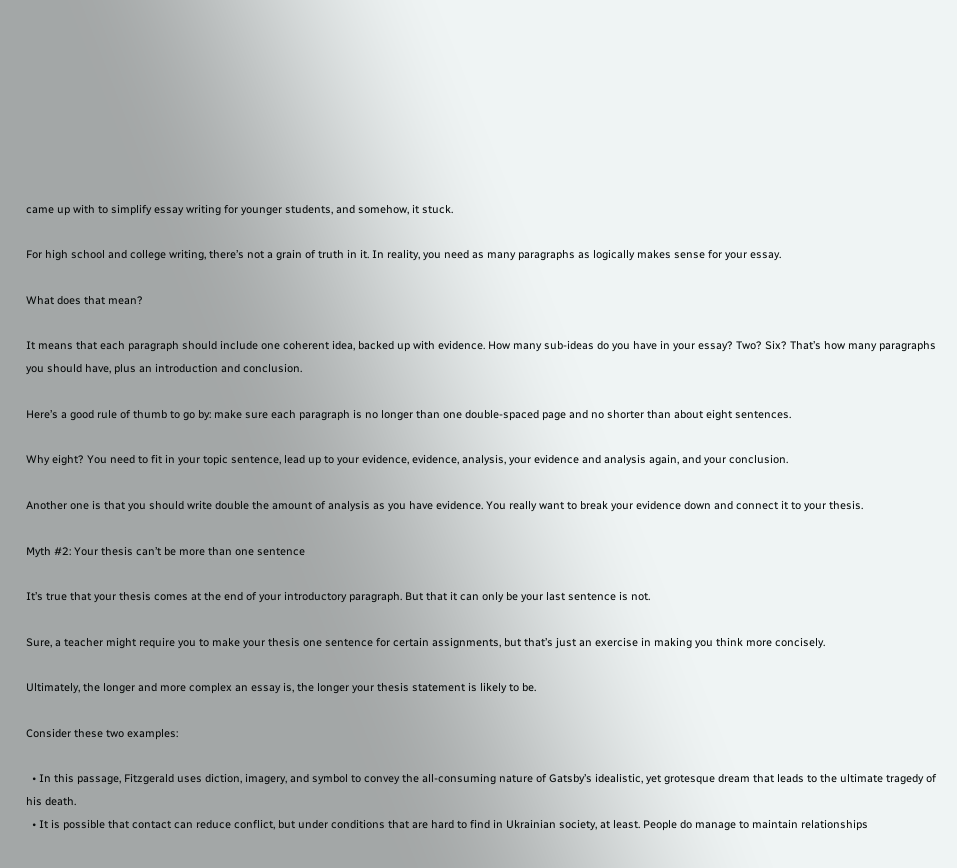came up with to simplify essay writing for younger students, and somehow, it stuck.

For high school and college writing, there’s not a grain of truth in it. In reality, you need as many paragraphs as logically makes sense for your essay.

What does that mean?

It means that each paragraph should include one coherent idea, backed up with evidence. How many sub-ideas do you have in your essay? Two? Six? That’s how many paragraphs you should have, plus an introduction and conclusion.

Here’s a good rule of thumb to go by: make sure each paragraph is no longer than one double-spaced page and no shorter than about eight sentences.

Why eight? You need to fit in your topic sentence, lead up to your evidence, evidence, analysis, your evidence and analysis again, and your conclusion.

Another one is that you should write double the amount of analysis as you have evidence. You really want to break your evidence down and connect it to your thesis.

Myth #2: Your thesis can’t be more than one sentence

It’s true that your thesis comes at the end of your introductory paragraph. But that it can only be your last sentence is not.

Sure, a teacher might require you to make your thesis one sentence for certain assignments, but that’s just an exercise in making you think more concisely.

Ultimately, the longer and more complex an essay is, the longer your thesis statement is likely to be.

Consider these two examples:

  • In this passage, Fitzgerald uses diction, imagery, and symbol to convey the all-consuming nature of Gatsby’s idealistic, yet grotesque dream that leads to the ultimate tragedy of his death.
  • It is possible that contact can reduce conflict, but under conditions that are hard to find in Ukrainian society, at least. People do manage to maintain relationships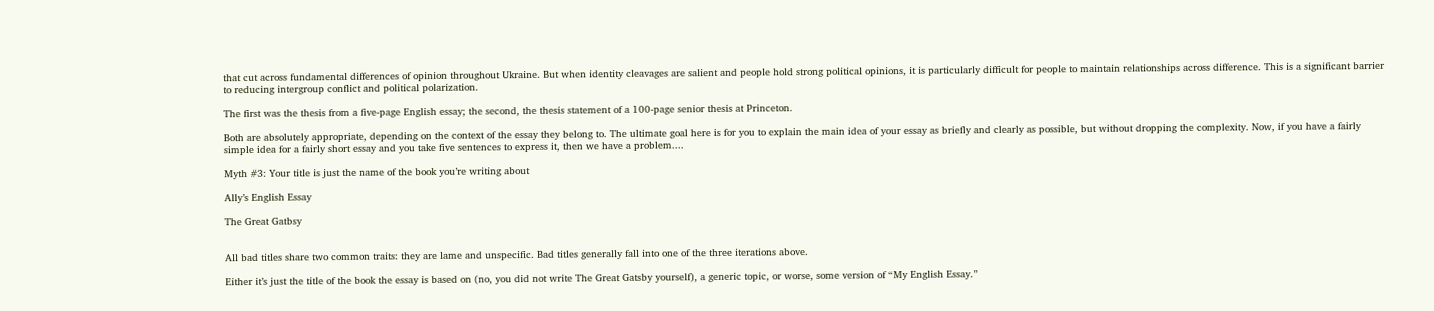that cut across fundamental differences of opinion throughout Ukraine. But when identity cleavages are salient and people hold strong political opinions, it is particularly difficult for people to maintain relationships across difference. This is a significant barrier to reducing intergroup conflict and political polarization.

The first was the thesis from a five-page English essay; the second, the thesis statement of a 100-page senior thesis at Princeton.

Both are absolutely appropriate, depending on the context of the essay they belong to. The ultimate goal here is for you to explain the main idea of your essay as briefly and clearly as possible, but without dropping the complexity. Now, if you have a fairly simple idea for a fairly short essay and you take five sentences to express it, then we have a problem....

Myth #3: Your title is just the name of the book you’re writing about

Ally’s English Essay

The Great Gatbsy


All bad titles share two common traits: they are lame and unspecific. Bad titles generally fall into one of the three iterations above.

Either it’s just the title of the book the essay is based on (no, you did not write The Great Gatsby yourself), a generic topic, or worse, some version of “My English Essay.”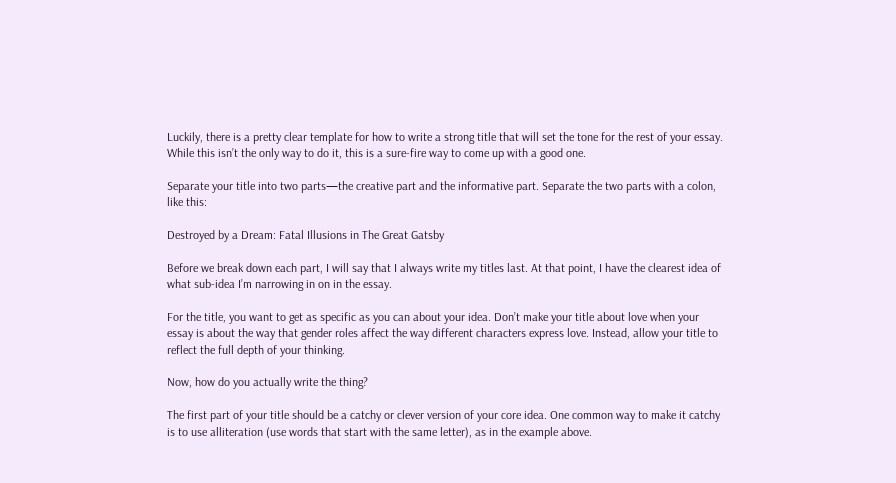Luckily, there is a pretty clear template for how to write a strong title that will set the tone for the rest of your essay. While this isn’t the only way to do it, this is a sure-fire way to come up with a good one.

Separate your title into two parts—the creative part and the informative part. Separate the two parts with a colon, like this:

Destroyed by a Dream: Fatal Illusions in The Great Gatsby

Before we break down each part, I will say that I always write my titles last. At that point, I have the clearest idea of what sub-idea I’m narrowing in on in the essay.

For the title, you want to get as specific as you can about your idea. Don’t make your title about love when your essay is about the way that gender roles affect the way different characters express love. Instead, allow your title to reflect the full depth of your thinking.

Now, how do you actually write the thing?

The first part of your title should be a catchy or clever version of your core idea. One common way to make it catchy is to use alliteration (use words that start with the same letter), as in the example above.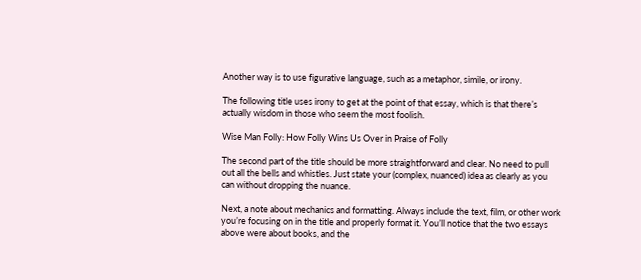Another way is to use figurative language, such as a metaphor, simile, or irony.

The following title uses irony to get at the point of that essay, which is that there’s actually wisdom in those who seem the most foolish.

Wise Man Folly: How Folly Wins Us Over in Praise of Folly

The second part of the title should be more straightforward and clear. No need to pull out all the bells and whistles. Just state your (complex, nuanced) idea as clearly as you can without dropping the nuance.

Next, a note about mechanics and formatting. Always include the text, film, or other work you’re focusing on in the title and properly format it. You’ll notice that the two essays above were about books, and the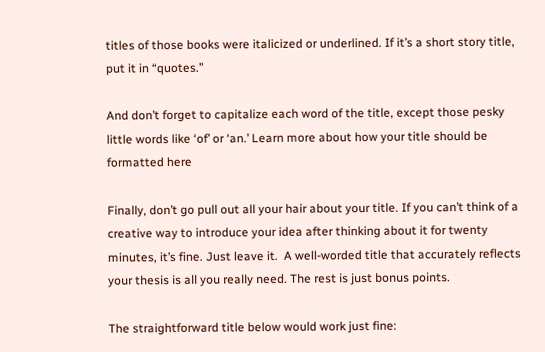titles of those books were italicized or underlined. If it’s a short story title, put it in “quotes.”

And don’t forget to capitalize each word of the title, except those pesky little words like ‘of’ or ‘an.’ Learn more about how your title should be formatted here

Finally, don’t go pull out all your hair about your title. If you can’t think of a creative way to introduce your idea after thinking about it for twenty minutes, it’s fine. Just leave it.  A well-worded title that accurately reflects your thesis is all you really need. The rest is just bonus points.

The straightforward title below would work just fine: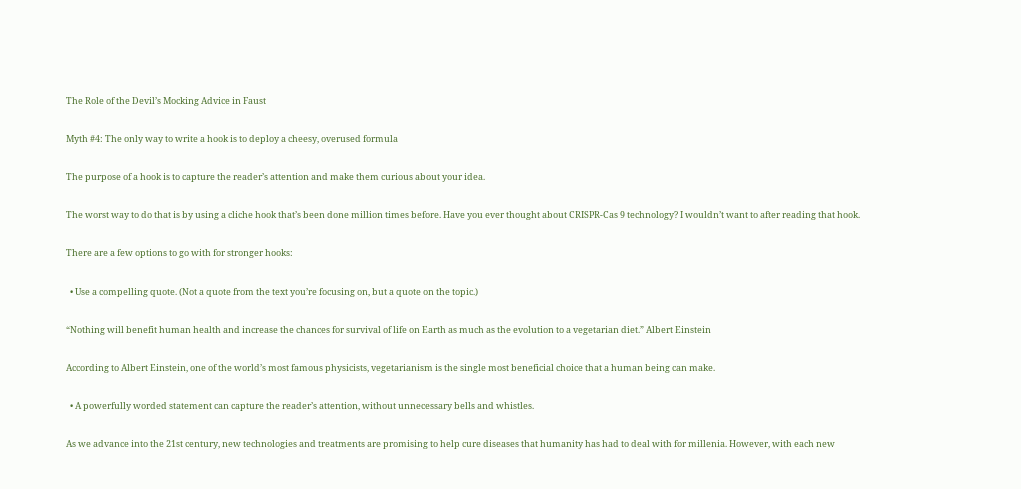The Role of the Devil’s Mocking Advice in Faust

Myth #4: The only way to write a hook is to deploy a cheesy, overused formula

The purpose of a hook is to capture the reader’s attention and make them curious about your idea.

The worst way to do that is by using a cliche hook that’s been done million times before. Have you ever thought about CRISPR-Cas 9 technology? I wouldn’t want to after reading that hook.

There are a few options to go with for stronger hooks:

  • Use a compelling quote. (Not a quote from the text you’re focusing on, but a quote on the topic.)

“Nothing will benefit human health and increase the chances for survival of life on Earth as much as the evolution to a vegetarian diet.” Albert Einstein

According to Albert Einstein, one of the world’s most famous physicists, vegetarianism is the single most beneficial choice that a human being can make.

  • A powerfully worded statement can capture the reader’s attention, without unnecessary bells and whistles.

As we advance into the 21st century, new technologies and treatments are promising to help cure diseases that humanity has had to deal with for millenia. However, with each new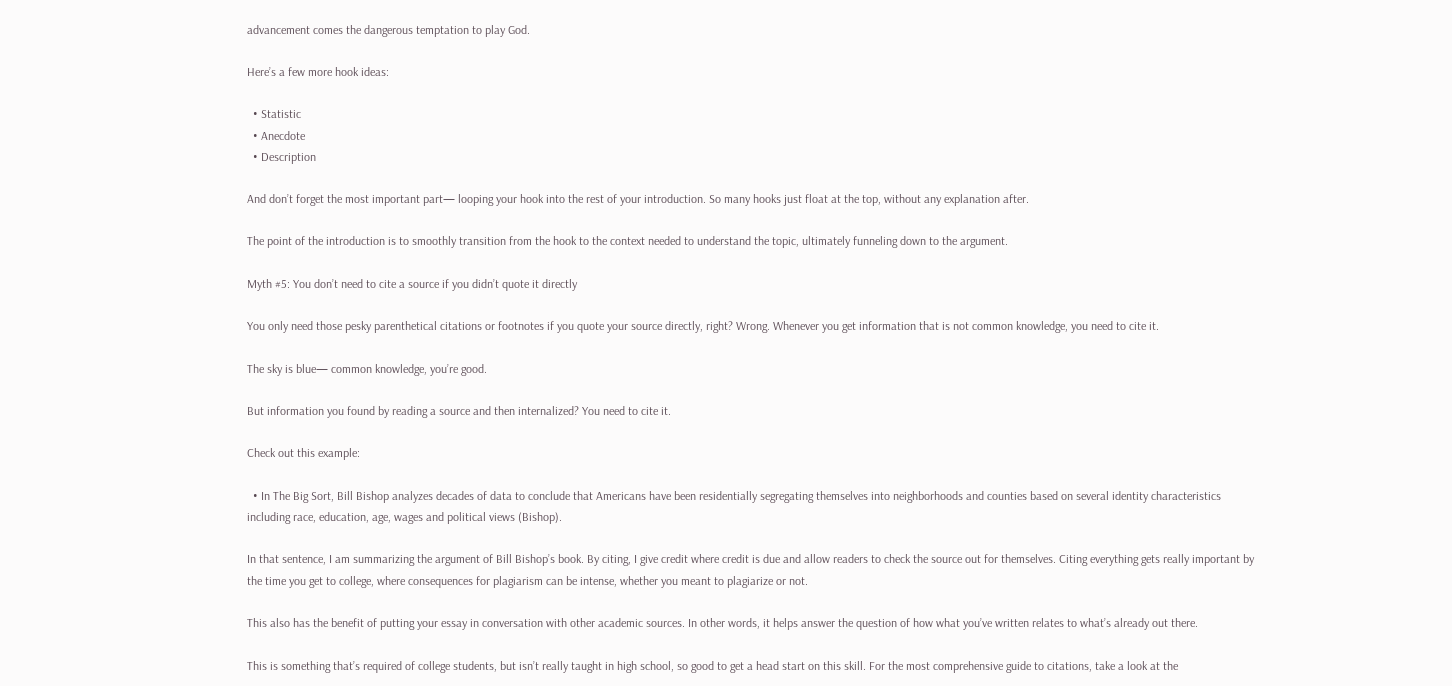advancement comes the dangerous temptation to play God.

Here’s a few more hook ideas:

  • Statistic
  • Anecdote
  • Description

And don’t forget the most important part— looping your hook into the rest of your introduction. So many hooks just float at the top, without any explanation after.

The point of the introduction is to smoothly transition from the hook to the context needed to understand the topic, ultimately funneling down to the argument.

Myth #5: You don’t need to cite a source if you didn’t quote it directly

You only need those pesky parenthetical citations or footnotes if you quote your source directly, right? Wrong. Whenever you get information that is not common knowledge, you need to cite it.

The sky is blue— common knowledge, you’re good.

But information you found by reading a source and then internalized? You need to cite it.

Check out this example:

  • In The Big Sort, Bill Bishop analyzes decades of data to conclude that Americans have been residentially segregating themselves into neighborhoods and counties based on several identity characteristics including race, education, age, wages and political views (Bishop).

In that sentence, I am summarizing the argument of Bill Bishop’s book. By citing, I give credit where credit is due and allow readers to check the source out for themselves. Citing everything gets really important by the time you get to college, where consequences for plagiarism can be intense, whether you meant to plagiarize or not.

This also has the benefit of putting your essay in conversation with other academic sources. In other words, it helps answer the question of how what you’ve written relates to what’s already out there.

This is something that’s required of college students, but isn’t really taught in high school, so good to get a head start on this skill. For the most comprehensive guide to citations, take a look at the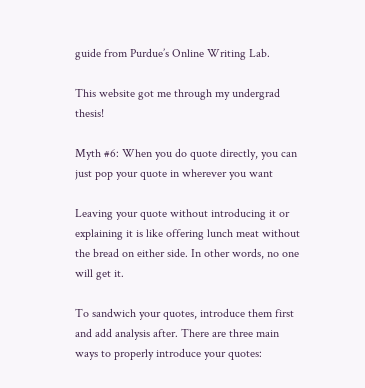guide from Purdue’s Online Writing Lab.

This website got me through my undergrad thesis!

Myth #6: When you do quote directly, you can just pop your quote in wherever you want

Leaving your quote without introducing it or explaining it is like offering lunch meat without the bread on either side. In other words, no one will get it.

To sandwich your quotes, introduce them first and add analysis after. There are three main ways to properly introduce your quotes: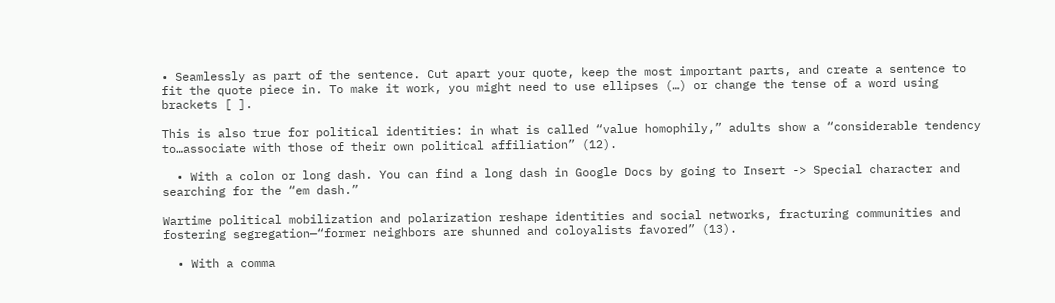• Seamlessly as part of the sentence. Cut apart your quote, keep the most important parts, and create a sentence to fit the quote piece in. To make it work, you might need to use ellipses (…) or change the tense of a word using brackets [ ].

This is also true for political identities: in what is called “value homophily,” adults show a “considerable tendency to…associate with those of their own political affiliation” (12).

  • With a colon or long dash. You can find a long dash in Google Docs by going to Insert -> Special character and searching for the “em dash.”

Wartime political mobilization and polarization reshape identities and social networks, fracturing communities and fostering segregation—“former neighbors are shunned and coloyalists favored” (13).

  • With a comma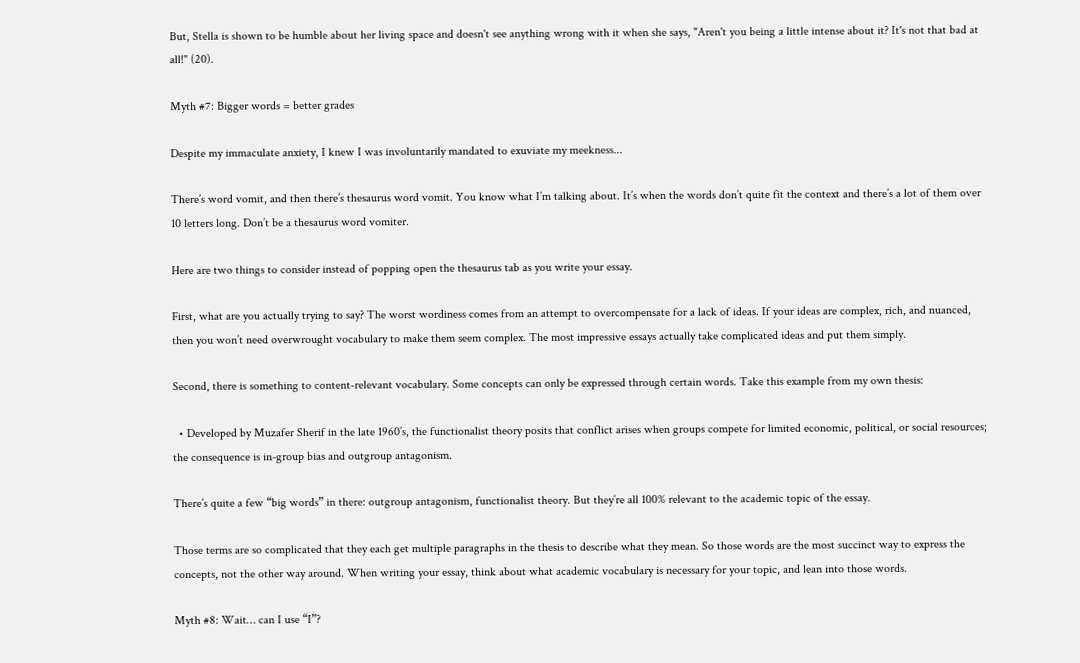But, Stella is shown to be humble about her living space and doesn't see anything wrong with it when she says, "Aren't you being a little intense about it? It's not that bad at all!" (20).

Myth #7: Bigger words = better grades

Despite my immaculate anxiety, I knew I was involuntarily mandated to exuviate my meekness...

There’s word vomit, and then there’s thesaurus word vomit. You know what I’m talking about. It’s when the words don’t quite fit the context and there’s a lot of them over 10 letters long. Don’t be a thesaurus word vomiter.

Here are two things to consider instead of popping open the thesaurus tab as you write your essay.

First, what are you actually trying to say? The worst wordiness comes from an attempt to overcompensate for a lack of ideas. If your ideas are complex, rich, and nuanced, then you won’t need overwrought vocabulary to make them seem complex. The most impressive essays actually take complicated ideas and put them simply.

Second, there is something to content-relevant vocabulary. Some concepts can only be expressed through certain words. Take this example from my own thesis:

  • Developed by Muzafer Sherif in the late 1960’s, the functionalist theory posits that conflict arises when groups compete for limited economic, political, or social resources; the consequence is in-group bias and outgroup antagonism.

There’s quite a few “big words” in there: outgroup antagonism, functionalist theory. But they’re all 100% relevant to the academic topic of the essay.

Those terms are so complicated that they each get multiple paragraphs in the thesis to describe what they mean. So those words are the most succinct way to express the concepts, not the other way around. When writing your essay, think about what academic vocabulary is necessary for your topic, and lean into those words.

Myth #8: Wait… can I use “I”?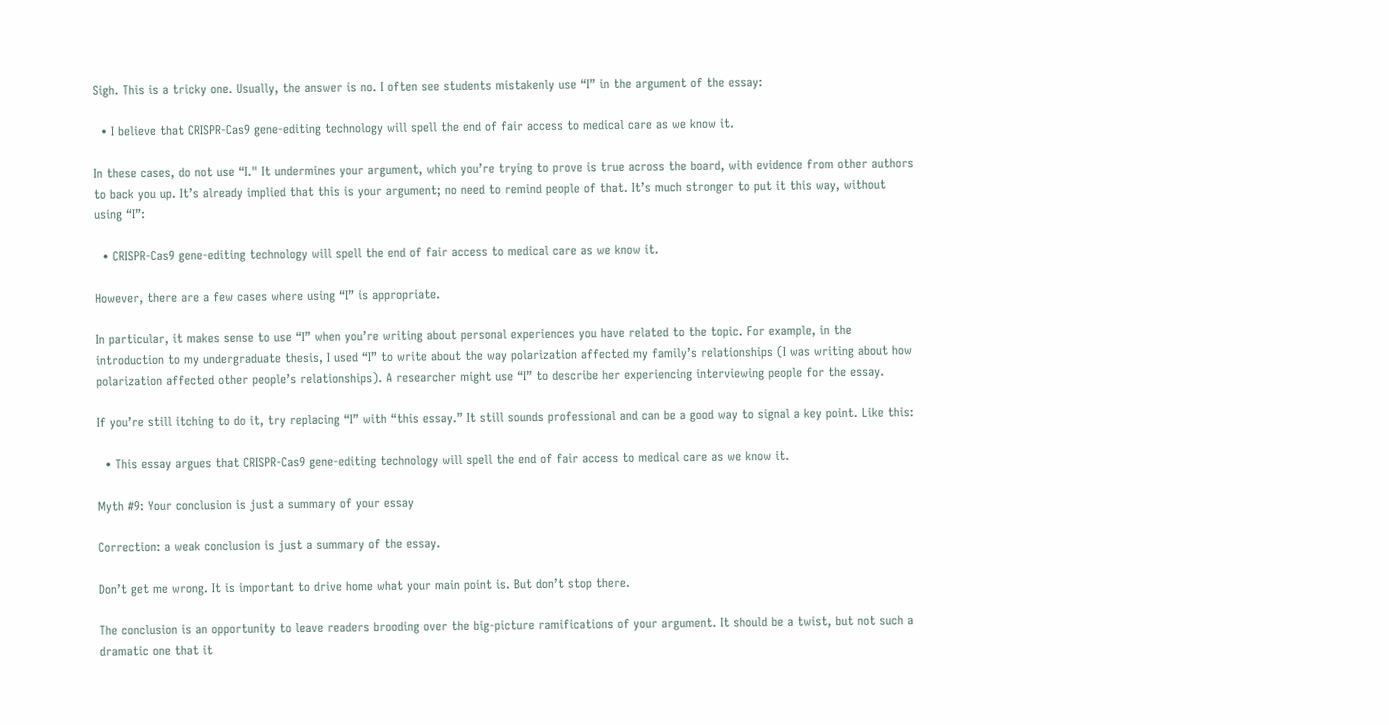Sigh. This is a tricky one. Usually, the answer is no. I often see students mistakenly use “I” in the argument of the essay:

  • I believe that CRISPR-Cas9 gene-editing technology will spell the end of fair access to medical care as we know it.

In these cases, do not use “I." It undermines your argument, which you’re trying to prove is true across the board, with evidence from other authors to back you up. It’s already implied that this is your argument; no need to remind people of that. It’s much stronger to put it this way, without using “I”:

  • CRISPR-Cas9 gene-editing technology will spell the end of fair access to medical care as we know it.

However, there are a few cases where using “I” is appropriate.

In particular, it makes sense to use “I” when you’re writing about personal experiences you have related to the topic. For example, in the introduction to my undergraduate thesis, I used “I” to write about the way polarization affected my family’s relationships (I was writing about how polarization affected other people’s relationships). A researcher might use “I” to describe her experiencing interviewing people for the essay.

If you’re still itching to do it, try replacing “I” with “this essay.” It still sounds professional and can be a good way to signal a key point. Like this:

  • This essay argues that CRISPR-Cas9 gene-editing technology will spell the end of fair access to medical care as we know it.

Myth #9: Your conclusion is just a summary of your essay

Correction: a weak conclusion is just a summary of the essay.

Don’t get me wrong. It is important to drive home what your main point is. But don’t stop there.

The conclusion is an opportunity to leave readers brooding over the big-picture ramifications of your argument. It should be a twist, but not such a dramatic one that it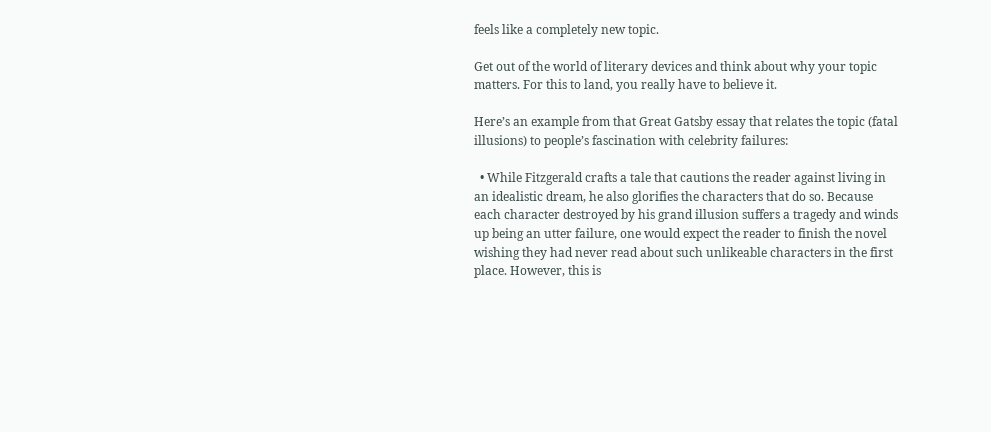feels like a completely new topic.

Get out of the world of literary devices and think about why your topic matters. For this to land, you really have to believe it.

Here’s an example from that Great Gatsby essay that relates the topic (fatal illusions) to people’s fascination with celebrity failures:

  • While Fitzgerald crafts a tale that cautions the reader against living in an idealistic dream, he also glorifies the characters that do so. Because each character destroyed by his grand illusion suffers a tragedy and winds up being an utter failure, one would expect the reader to finish the novel wishing they had never read about such unlikeable characters in the first place. However, this is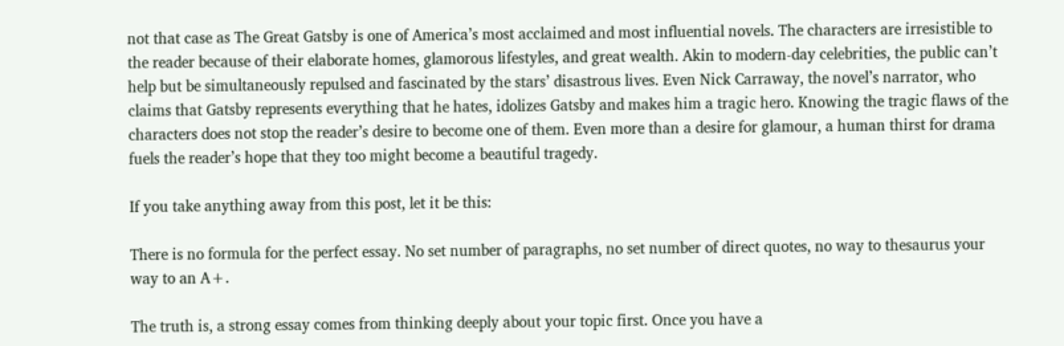not that case as The Great Gatsby is one of America’s most acclaimed and most influential novels. The characters are irresistible to the reader because of their elaborate homes, glamorous lifestyles, and great wealth. Akin to modern-day celebrities, the public can’t help but be simultaneously repulsed and fascinated by the stars’ disastrous lives. Even Nick Carraway, the novel’s narrator, who claims that Gatsby represents everything that he hates, idolizes Gatsby and makes him a tragic hero. Knowing the tragic flaws of the characters does not stop the reader’s desire to become one of them. Even more than a desire for glamour, a human thirst for drama fuels the reader’s hope that they too might become a beautiful tragedy.

If you take anything away from this post, let it be this:

There is no formula for the perfect essay. No set number of paragraphs, no set number of direct quotes, no way to thesaurus your way to an A+.

The truth is, a strong essay comes from thinking deeply about your topic first. Once you have a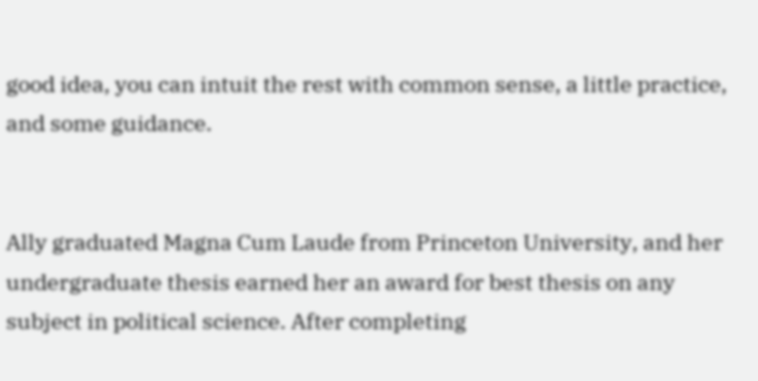good idea, you can intuit the rest with common sense, a little practice, and some guidance.


Ally graduated Magna Cum Laude from Princeton University, and her undergraduate thesis earned her an award for best thesis on any subject in political science. After completing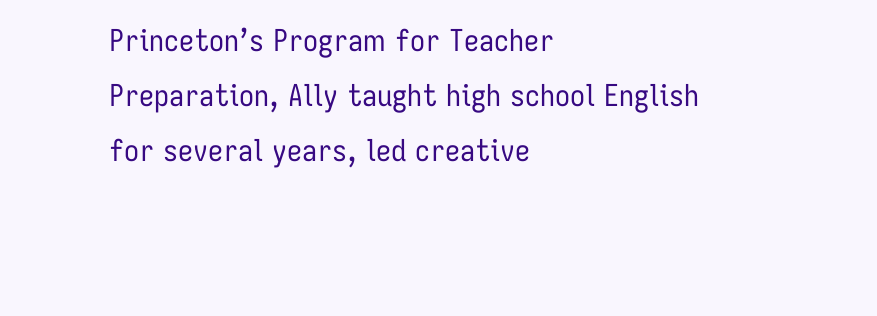Princeton’s Program for Teacher Preparation, Ally taught high school English for several years, led creative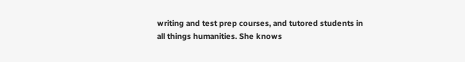writing and test prep courses, and tutored students in all things humanities. She knows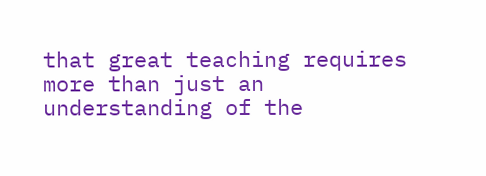that great teaching requires more than just an understanding of the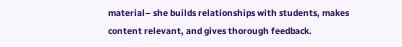material– she builds relationships with students, makes content relevant, and gives thorough feedback.